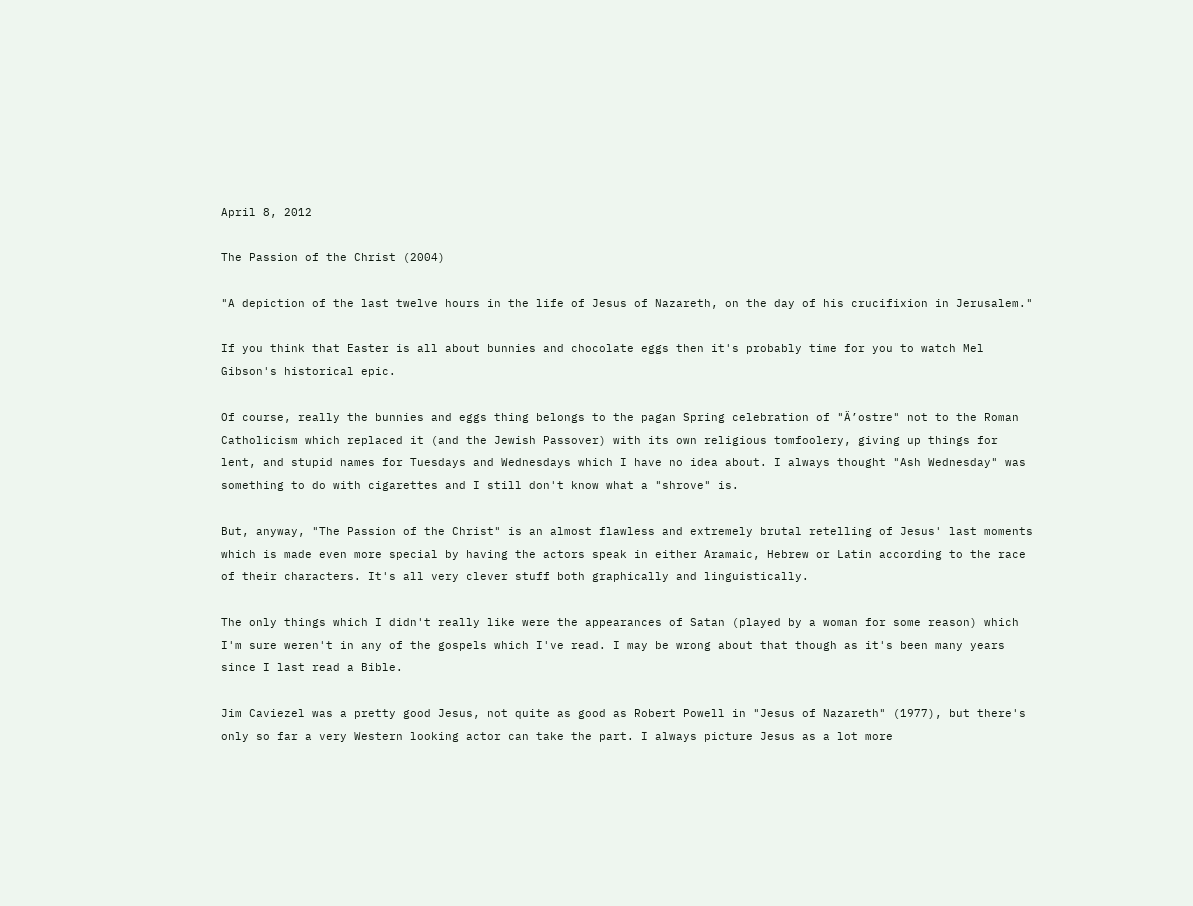April 8, 2012

The Passion of the Christ (2004)

"A depiction of the last twelve hours in the life of Jesus of Nazareth, on the day of his crucifixion in Jerusalem."

If you think that Easter is all about bunnies and chocolate eggs then it's probably time for you to watch Mel Gibson's historical epic.

Of course, really the bunnies and eggs thing belongs to the pagan Spring celebration of "Ä’ostre" not to the Roman Catholicism which replaced it (and the Jewish Passover) with its own religious tomfoolery, giving up things for lent, and stupid names for Tuesdays and Wednesdays which I have no idea about. I always thought "Ash Wednesday" was something to do with cigarettes and I still don't know what a "shrove" is.

But, anyway, "The Passion of the Christ" is an almost flawless and extremely brutal retelling of Jesus' last moments which is made even more special by having the actors speak in either Aramaic, Hebrew or Latin according to the race of their characters. It's all very clever stuff both graphically and linguistically.

The only things which I didn't really like were the appearances of Satan (played by a woman for some reason) which I'm sure weren't in any of the gospels which I've read. I may be wrong about that though as it's been many years since I last read a Bible.

Jim Caviezel was a pretty good Jesus, not quite as good as Robert Powell in "Jesus of Nazareth" (1977), but there's only so far a very Western looking actor can take the part. I always picture Jesus as a lot more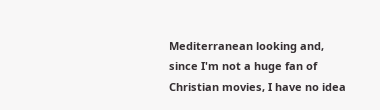Mediterranean looking and, since I'm not a huge fan of Christian movies, I have no idea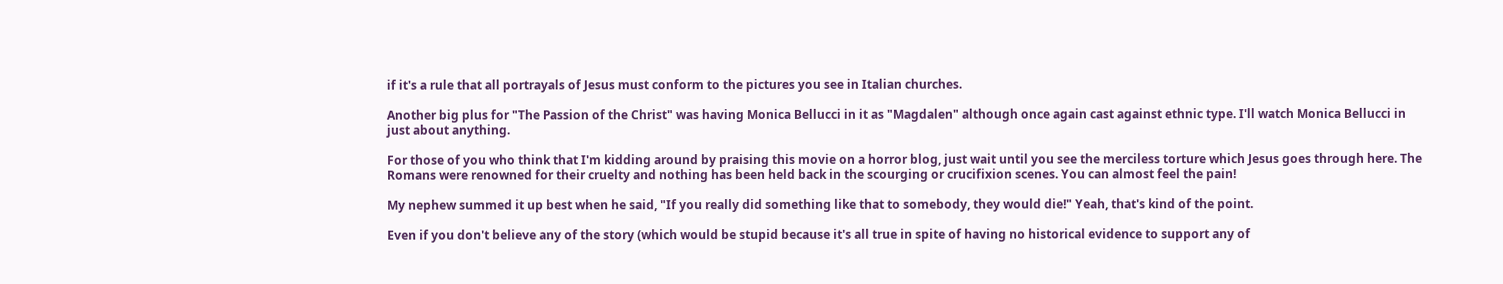if it's a rule that all portrayals of Jesus must conform to the pictures you see in Italian churches.

Another big plus for "The Passion of the Christ" was having Monica Bellucci in it as "Magdalen" although once again cast against ethnic type. I'll watch Monica Bellucci in just about anything.

For those of you who think that I'm kidding around by praising this movie on a horror blog, just wait until you see the merciless torture which Jesus goes through here. The Romans were renowned for their cruelty and nothing has been held back in the scourging or crucifixion scenes. You can almost feel the pain!

My nephew summed it up best when he said, "If you really did something like that to somebody, they would die!" Yeah, that's kind of the point.

Even if you don't believe any of the story (which would be stupid because it's all true in spite of having no historical evidence to support any of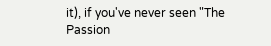it), if you've never seen "The Passion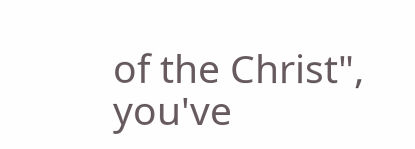of the Christ", you've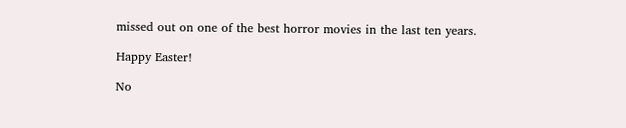missed out on one of the best horror movies in the last ten years.

Happy Easter!

No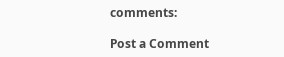comments:

Post a Comment